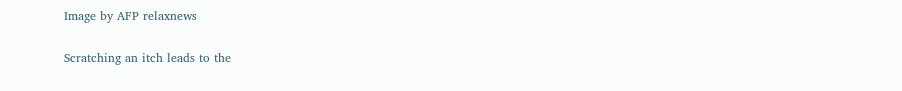Image by AFP relaxnews

Scratching an itch leads to the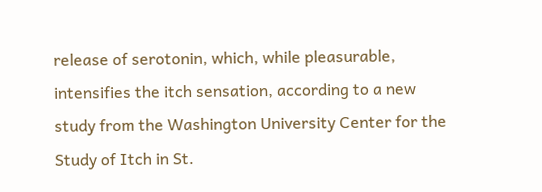release of serotonin, which, while pleasurable, intensifies the itch sensation, according to a new study from the Washington University Center for the Study of Itch in St.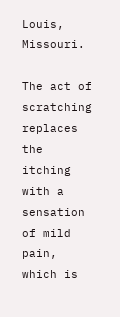Louis, Missouri.

The act of scratching replaces the itching with a sensation of mild pain, which is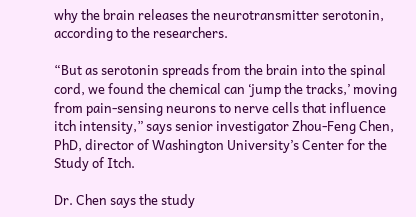why the brain releases the neurotransmitter serotonin, according to the researchers.

“But as serotonin spreads from the brain into the spinal cord, we found the chemical can ‘jump the tracks,’ moving from pain-sensing neurons to nerve cells that influence itch intensity,” says senior investigator Zhou-Feng Chen, PhD, director of Washington University’s Center for the Study of Itch.

Dr. Chen says the study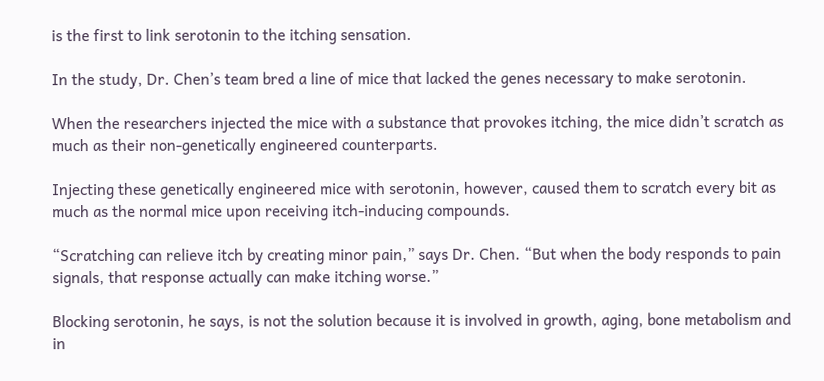is the first to link serotonin to the itching sensation.

In the study, Dr. Chen’s team bred a line of mice that lacked the genes necessary to make serotonin.

When the researchers injected the mice with a substance that provokes itching, the mice didn’t scratch as much as their non-genetically engineered counterparts.

Injecting these genetically engineered mice with serotonin, however, caused them to scratch every bit as much as the normal mice upon receiving itch-inducing compounds.

“Scratching can relieve itch by creating minor pain,” says Dr. Chen. “But when the body responds to pain signals, that response actually can make itching worse.”

Blocking serotonin, he says, is not the solution because it is involved in growth, aging, bone metabolism and in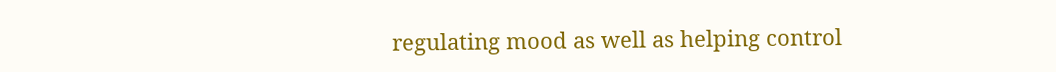regulating mood as well as helping control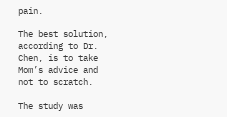pain.

The best solution, according to Dr. Chen, is to take Mom’s advice and not to scratch.

The study was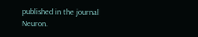published in the journal Neuron.